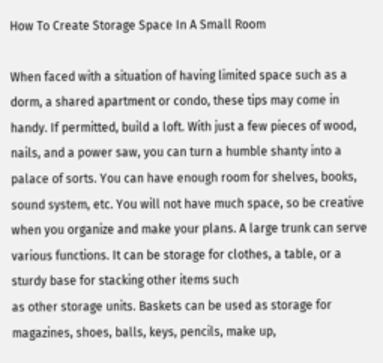How To Create Storage Space In A Small Room

When faced with a situation of having limited space such as a dorm, a shared apartment or condo, these tips may come in handy. If permitted, build a loft. With just a few pieces of wood, nails, and a power saw, you can turn a humble shanty into a palace of sorts. You can have enough room for shelves, books, sound system, etc. You will not have much space, so be creative when you organize and make your plans. A large trunk can serve various functions. It can be storage for clothes, a table, or a sturdy base for stacking other items such
as other storage units. Baskets can be used as storage for magazines, shoes, balls, keys, pencils, make up,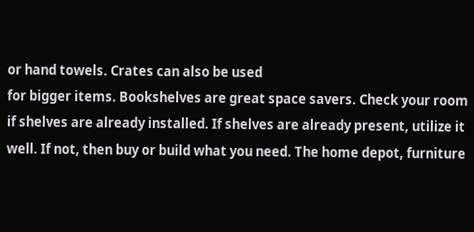or hand towels. Crates can also be used
for bigger items. Bookshelves are great space savers. Check your room if shelves are already installed. If shelves are already present, utilize it well. If not, then buy or build what you need. The home depot, furniture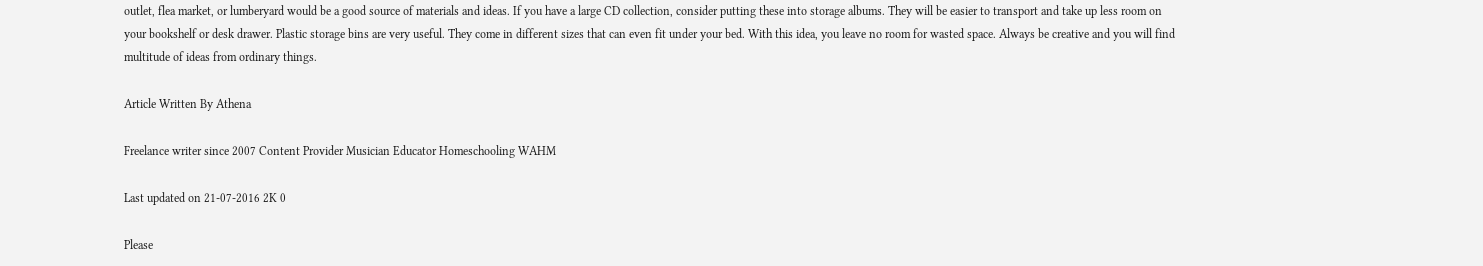outlet, flea market, or lumberyard would be a good source of materials and ideas. If you have a large CD collection, consider putting these into storage albums. They will be easier to transport and take up less room on your bookshelf or desk drawer. Plastic storage bins are very useful. They come in different sizes that can even fit under your bed. With this idea, you leave no room for wasted space. Always be creative and you will find multitude of ideas from ordinary things.

Article Written By Athena

Freelance writer since 2007 Content Provider Musician Educator Homeschooling WAHM

Last updated on 21-07-2016 2K 0

Please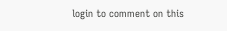login to comment on this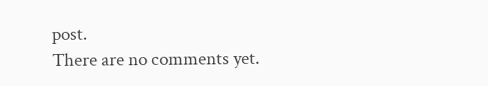post.
There are no comments yet.